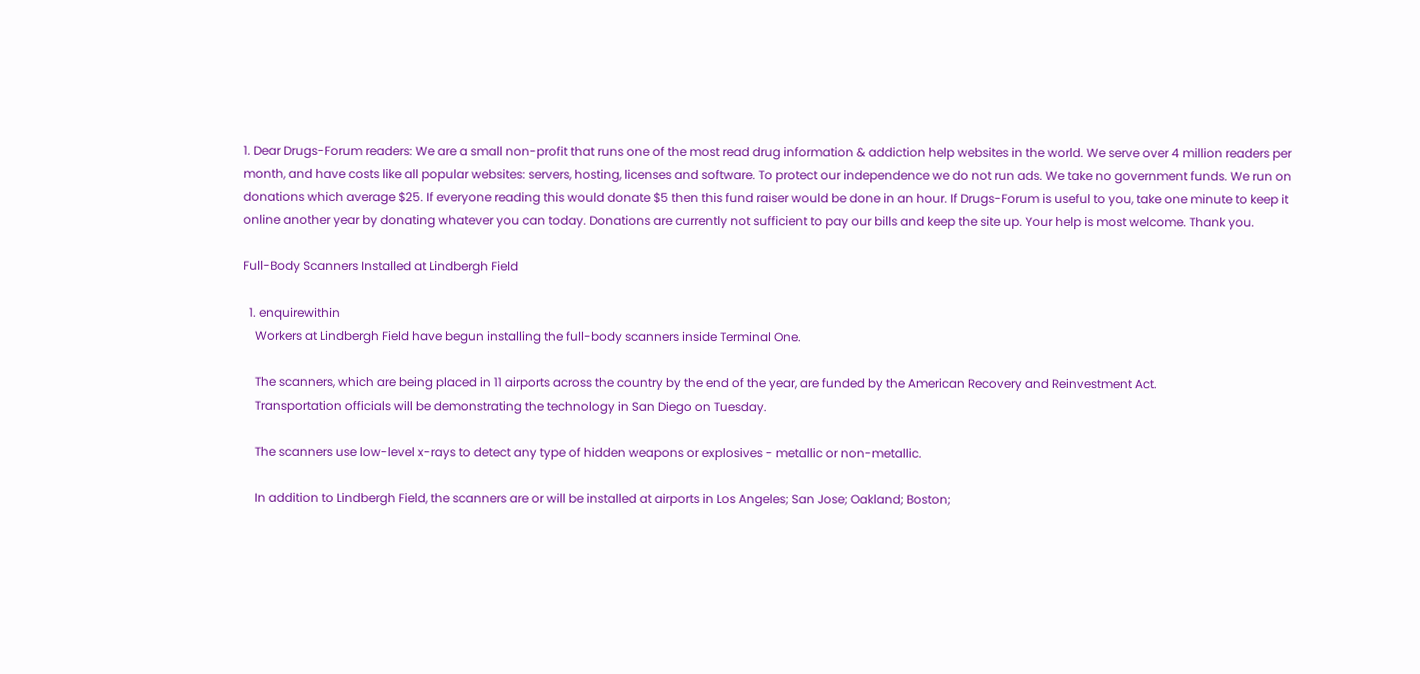1. Dear Drugs-Forum readers: We are a small non-profit that runs one of the most read drug information & addiction help websites in the world. We serve over 4 million readers per month, and have costs like all popular websites: servers, hosting, licenses and software. To protect our independence we do not run ads. We take no government funds. We run on donations which average $25. If everyone reading this would donate $5 then this fund raiser would be done in an hour. If Drugs-Forum is useful to you, take one minute to keep it online another year by donating whatever you can today. Donations are currently not sufficient to pay our bills and keep the site up. Your help is most welcome. Thank you.

Full-Body Scanners Installed at Lindbergh Field

  1. enquirewithin
    Workers at Lindbergh Field have begun installing the full-body scanners inside Terminal One.

    The scanners, which are being placed in 11 airports across the country by the end of the year, are funded by the American Recovery and Reinvestment Act.
    Transportation officials will be demonstrating the technology in San Diego on Tuesday.

    The scanners use low-level x-rays to detect any type of hidden weapons or explosives - metallic or non-metallic.

    In addition to Lindbergh Field, the scanners are or will be installed at airports in Los Angeles; San Jose; Oakland; Boston;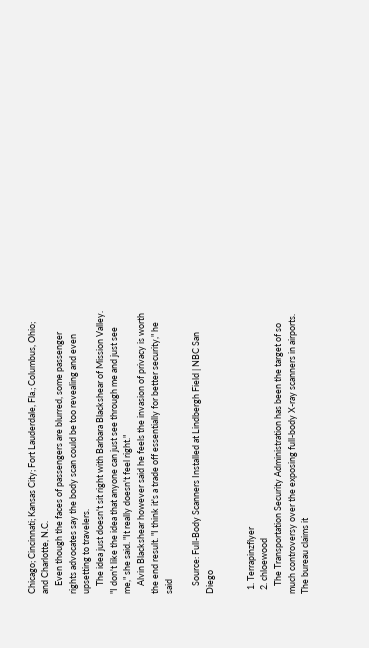Chicago; Cincinnati; Kansas City; Fort Lauderdale, Fla.; Columbus, Ohio; and Charlotte, N.C.
    Even though the faces of passengers are blurred, some passenger rights advocates say the body scan could be too revealing and even upsetting to travelers.
    The idea just doesn't sit right with Barbara Blackshear of Mission Valley. "I don't like the idea that anyone can just see through me and just see me," she said. "It really doesn't feel right."
    Alvin Blackshear however said he feels the invasion of privacy is worth the end result. "I think it's a trade off essentially for better security," he said

    Source: Full-Body Scanners Installed at Lindbergh Field | NBC San Diego


  1. Terrapinzflyer
  2. chloewood
    The Transportation Security Administration has been the target of so much controversy over the exposing full-body X-ray scanners in airports. The bureau claims it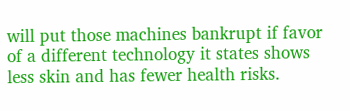will put those machines bankrupt if favor of a different technology it states shows less skin and has fewer health risks.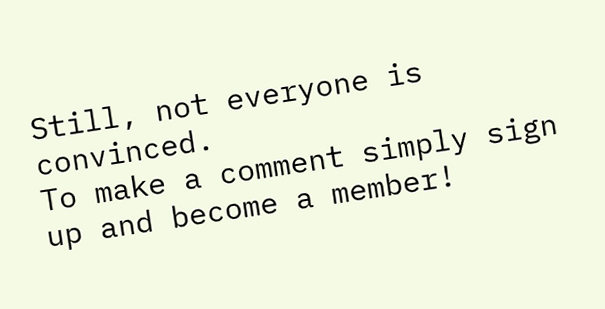Still, not everyone is convinced.
To make a comment simply sign up and become a member!